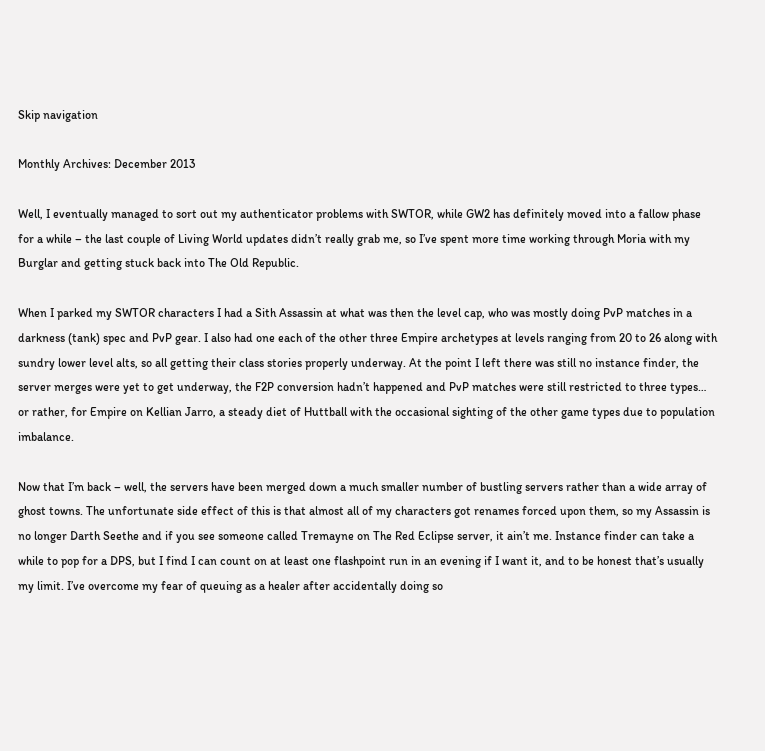Skip navigation

Monthly Archives: December 2013

Well, I eventually managed to sort out my authenticator problems with SWTOR, while GW2 has definitely moved into a fallow phase for a while – the last couple of Living World updates didn’t really grab me, so I’ve spent more time working through Moria with my Burglar and getting stuck back into The Old Republic.

When I parked my SWTOR characters I had a Sith Assassin at what was then the level cap, who was mostly doing PvP matches in a darkness (tank) spec and PvP gear. I also had one each of the other three Empire archetypes at levels ranging from 20 to 26 along with sundry lower level alts, so all getting their class stories properly underway. At the point I left there was still no instance finder, the server merges were yet to get underway, the F2P conversion hadn’t happened and PvP matches were still restricted to three types… or rather, for Empire on Kellian Jarro, a steady diet of Huttball with the occasional sighting of the other game types due to population imbalance.

Now that I’m back – well, the servers have been merged down a much smaller number of bustling servers rather than a wide array of ghost towns. The unfortunate side effect of this is that almost all of my characters got renames forced upon them, so my Assassin is no longer Darth Seethe and if you see someone called Tremayne on The Red Eclipse server, it ain’t me. Instance finder can take a while to pop for a DPS, but I find I can count on at least one flashpoint run in an evening if I want it, and to be honest that’s usually my limit. I’ve overcome my fear of queuing as a healer after accidentally doing so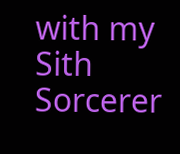with my Sith Sorcerer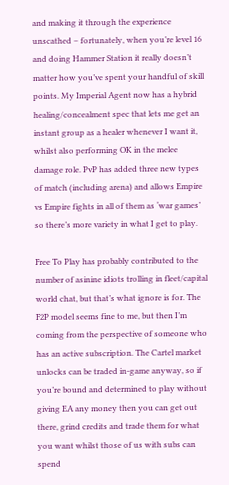and making it through the experience unscathed – fortunately, when you’re level 16 and doing Hammer Station it really doesn’t matter how you’ve spent your handful of skill points. My Imperial Agent now has a hybrid healing/concealment spec that lets me get an instant group as a healer whenever I want it, whilst also performing OK in the melee damage role. PvP has added three new types of match (including arena) and allows Empire vs Empire fights in all of them as ‘war games’ so there’s more variety in what I get to play.

Free To Play has probably contributed to the number of asinine idiots trolling in fleet/capital world chat, but that’s what ignore is for. The F2P model seems fine to me, but then I’m coming from the perspective of someone who has an active subscription. The Cartel market unlocks can be traded in-game anyway, so if you’re bound and determined to play without giving EA any money then you can get out there, grind credits and trade them for what you want whilst those of us with subs can spend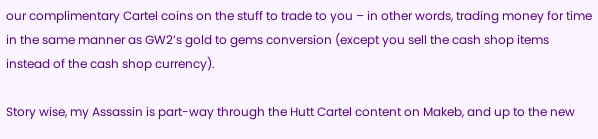our complimentary Cartel coins on the stuff to trade to you – in other words, trading money for time in the same manner as GW2’s gold to gems conversion (except you sell the cash shop items instead of the cash shop currency).

Story wise, my Assassin is part-way through the Hutt Cartel content on Makeb, and up to the new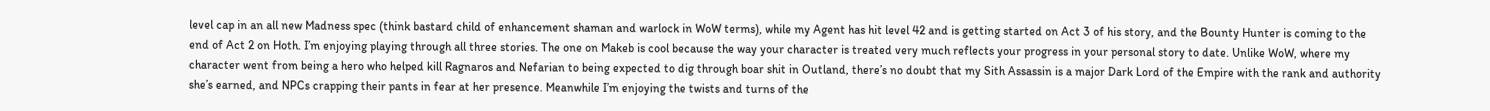level cap in an all new Madness spec (think bastard child of enhancement shaman and warlock in WoW terms), while my Agent has hit level 42 and is getting started on Act 3 of his story, and the Bounty Hunter is coming to the end of Act 2 on Hoth. I’m enjoying playing through all three stories. The one on Makeb is cool because the way your character is treated very much reflects your progress in your personal story to date. Unlike WoW, where my character went from being a hero who helped kill Ragnaros and Nefarian to being expected to dig through boar shit in Outland, there’s no doubt that my Sith Assassin is a major Dark Lord of the Empire with the rank and authority she’s earned, and NPCs crapping their pants in fear at her presence. Meanwhile I’m enjoying the twists and turns of the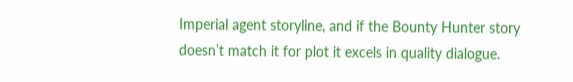Imperial agent storyline, and if the Bounty Hunter story doesn’t match it for plot it excels in quality dialogue.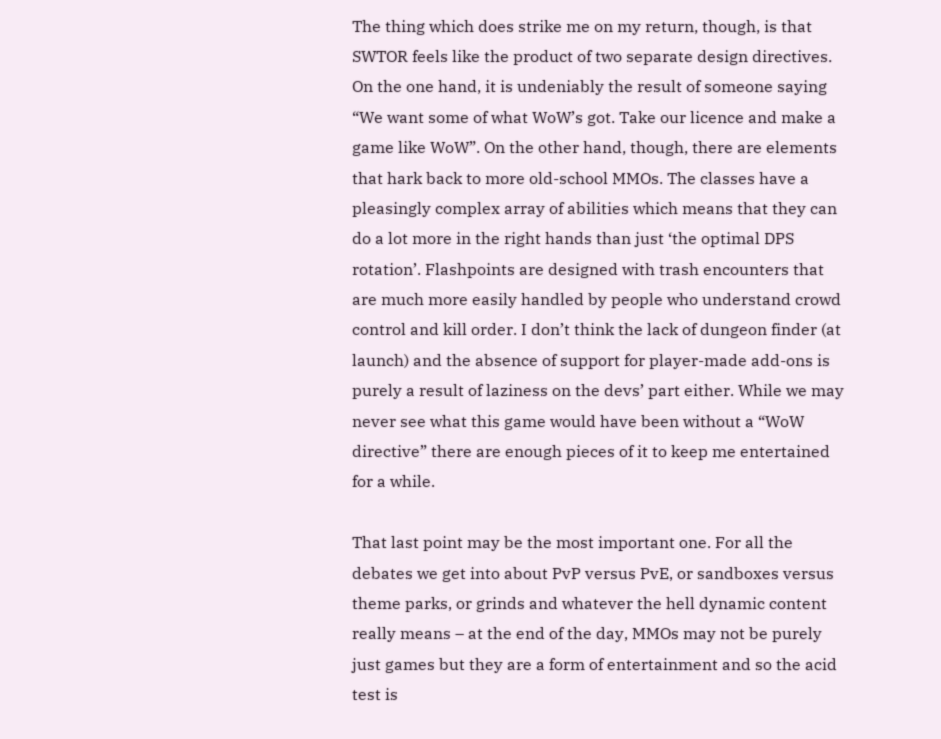The thing which does strike me on my return, though, is that SWTOR feels like the product of two separate design directives. On the one hand, it is undeniably the result of someone saying “We want some of what WoW’s got. Take our licence and make a game like WoW”. On the other hand, though, there are elements that hark back to more old-school MMOs. The classes have a pleasingly complex array of abilities which means that they can do a lot more in the right hands than just ‘the optimal DPS rotation’. Flashpoints are designed with trash encounters that are much more easily handled by people who understand crowd control and kill order. I don’t think the lack of dungeon finder (at launch) and the absence of support for player-made add-ons is purely a result of laziness on the devs’ part either. While we may never see what this game would have been without a “WoW directive” there are enough pieces of it to keep me entertained for a while.

That last point may be the most important one. For all the debates we get into about PvP versus PvE, or sandboxes versus theme parks, or grinds and whatever the hell dynamic content really means – at the end of the day, MMOs may not be purely just games but they are a form of entertainment and so the acid test is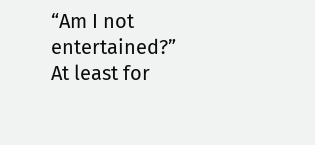“Am I not entertained?” At least for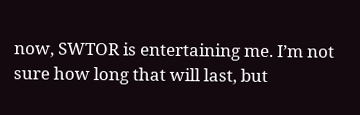now, SWTOR is entertaining me. I’m not sure how long that will last, but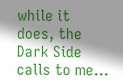while it does, the Dark Side calls to me…